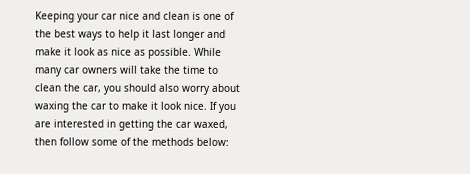Keeping your car nice and clean is one of the best ways to help it last longer and make it look as nice as possible. While many car owners will take the time to clean the car, you should also worry about waxing the car to make it look nice. If you are interested in getting the car waxed, then follow some of the methods below: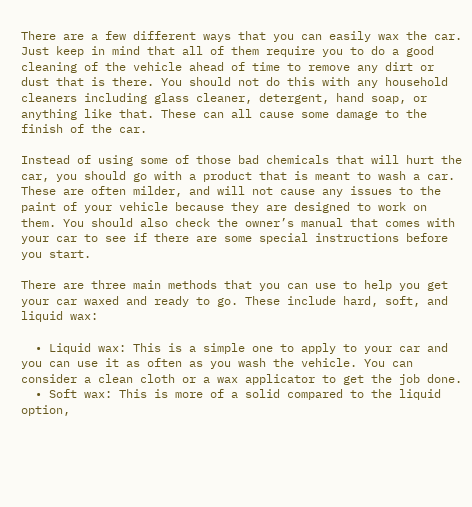There are a few different ways that you can easily wax the car. Just keep in mind that all of them require you to do a good cleaning of the vehicle ahead of time to remove any dirt or dust that is there. You should not do this with any household cleaners including glass cleaner, detergent, hand soap, or anything like that. These can all cause some damage to the finish of the car.

Instead of using some of those bad chemicals that will hurt the car, you should go with a product that is meant to wash a car. These are often milder, and will not cause any issues to the paint of your vehicle because they are designed to work on them. You should also check the owner’s manual that comes with your car to see if there are some special instructions before you start.

There are three main methods that you can use to help you get your car waxed and ready to go. These include hard, soft, and liquid wax:

  • Liquid wax: This is a simple one to apply to your car and you can use it as often as you wash the vehicle. You can consider a clean cloth or a wax applicator to get the job done.
  • Soft wax: This is more of a solid compared to the liquid option,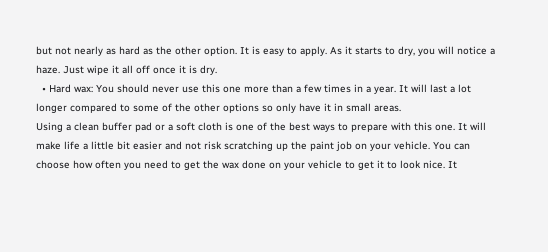but not nearly as hard as the other option. It is easy to apply. As it starts to dry, you will notice a haze. Just wipe it all off once it is dry.
  • Hard wax: You should never use this one more than a few times in a year. It will last a lot longer compared to some of the other options so only have it in small areas.
Using a clean buffer pad or a soft cloth is one of the best ways to prepare with this one. It will make life a little bit easier and not risk scratching up the paint job on your vehicle. You can choose how often you need to get the wax done on your vehicle to get it to look nice. It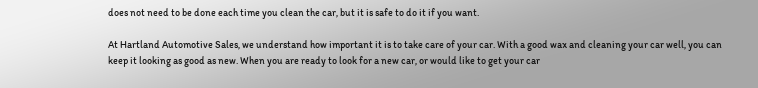does not need to be done each time you clean the car, but it is safe to do it if you want.

At Hartland Automotive Sales, we understand how important it is to take care of your car. With a good wax and cleaning your car well, you can keep it looking as good as new. When you are ready to look for a new car, or would like to get your car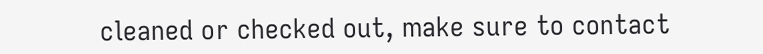cleaned or checked out, make sure to contact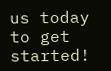us today to get started!